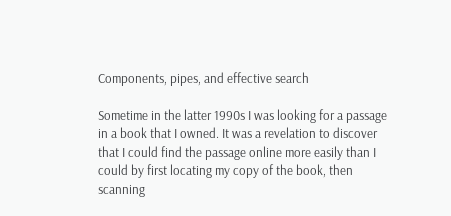Components, pipes, and effective search

Sometime in the latter 1990s I was looking for a passage in a book that I owned. It was a revelation to discover that I could find the passage online more easily than I could by first locating my copy of the book, then scanning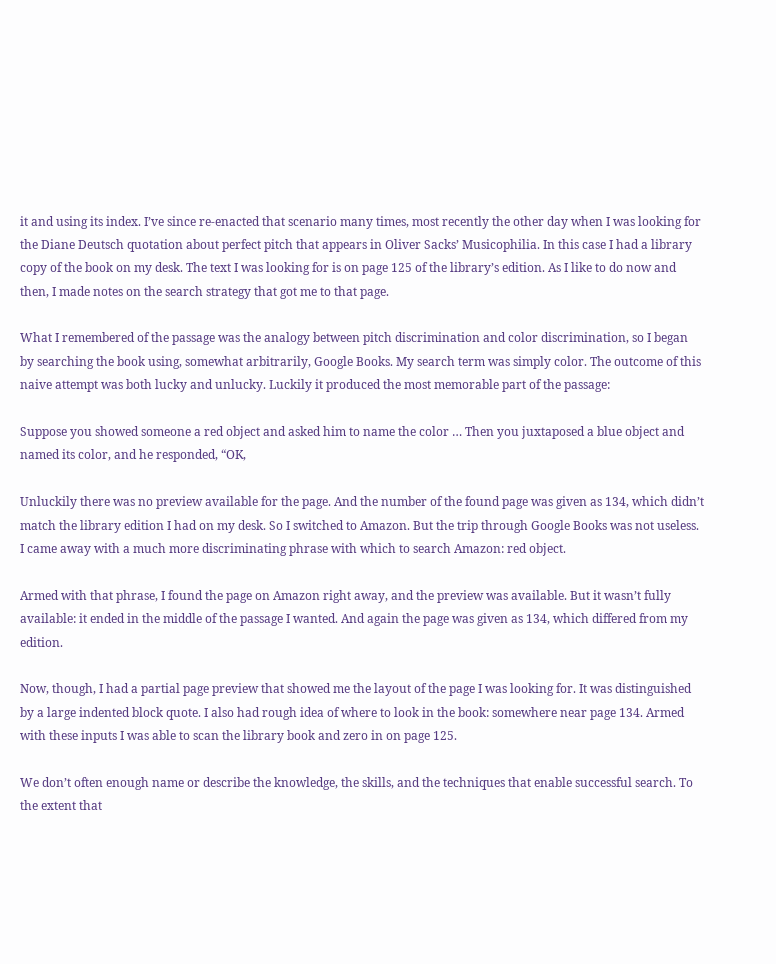it and using its index. I’ve since re-enacted that scenario many times, most recently the other day when I was looking for the Diane Deutsch quotation about perfect pitch that appears in Oliver Sacks’ Musicophilia. In this case I had a library copy of the book on my desk. The text I was looking for is on page 125 of the library’s edition. As I like to do now and then, I made notes on the search strategy that got me to that page.

What I remembered of the passage was the analogy between pitch discrimination and color discrimination, so I began by searching the book using, somewhat arbitrarily, Google Books. My search term was simply color. The outcome of this naive attempt was both lucky and unlucky. Luckily it produced the most memorable part of the passage:

Suppose you showed someone a red object and asked him to name the color … Then you juxtaposed a blue object and named its color, and he responded, “OK,

Unluckily there was no preview available for the page. And the number of the found page was given as 134, which didn’t match the library edition I had on my desk. So I switched to Amazon. But the trip through Google Books was not useless. I came away with a much more discriminating phrase with which to search Amazon: red object.

Armed with that phrase, I found the page on Amazon right away, and the preview was available. But it wasn’t fully available: it ended in the middle of the passage I wanted. And again the page was given as 134, which differed from my edition.

Now, though, I had a partial page preview that showed me the layout of the page I was looking for. It was distinguished by a large indented block quote. I also had rough idea of where to look in the book: somewhere near page 134. Armed with these inputs I was able to scan the library book and zero in on page 125.

We don’t often enough name or describe the knowledge, the skills, and the techniques that enable successful search. To the extent that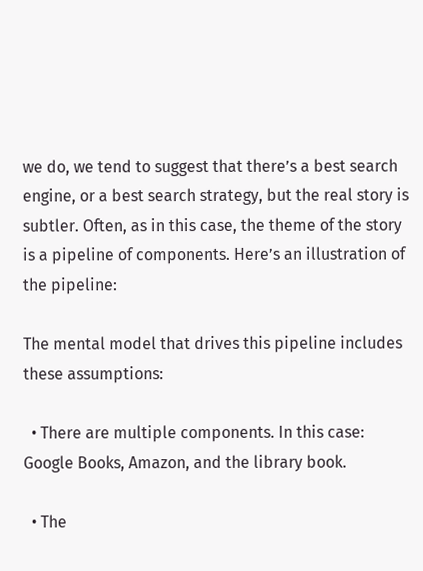we do, we tend to suggest that there’s a best search engine, or a best search strategy, but the real story is subtler. Often, as in this case, the theme of the story is a pipeline of components. Here’s an illustration of the pipeline:

The mental model that drives this pipeline includes these assumptions:

  • There are multiple components. In this case: Google Books, Amazon, and the library book.

  • The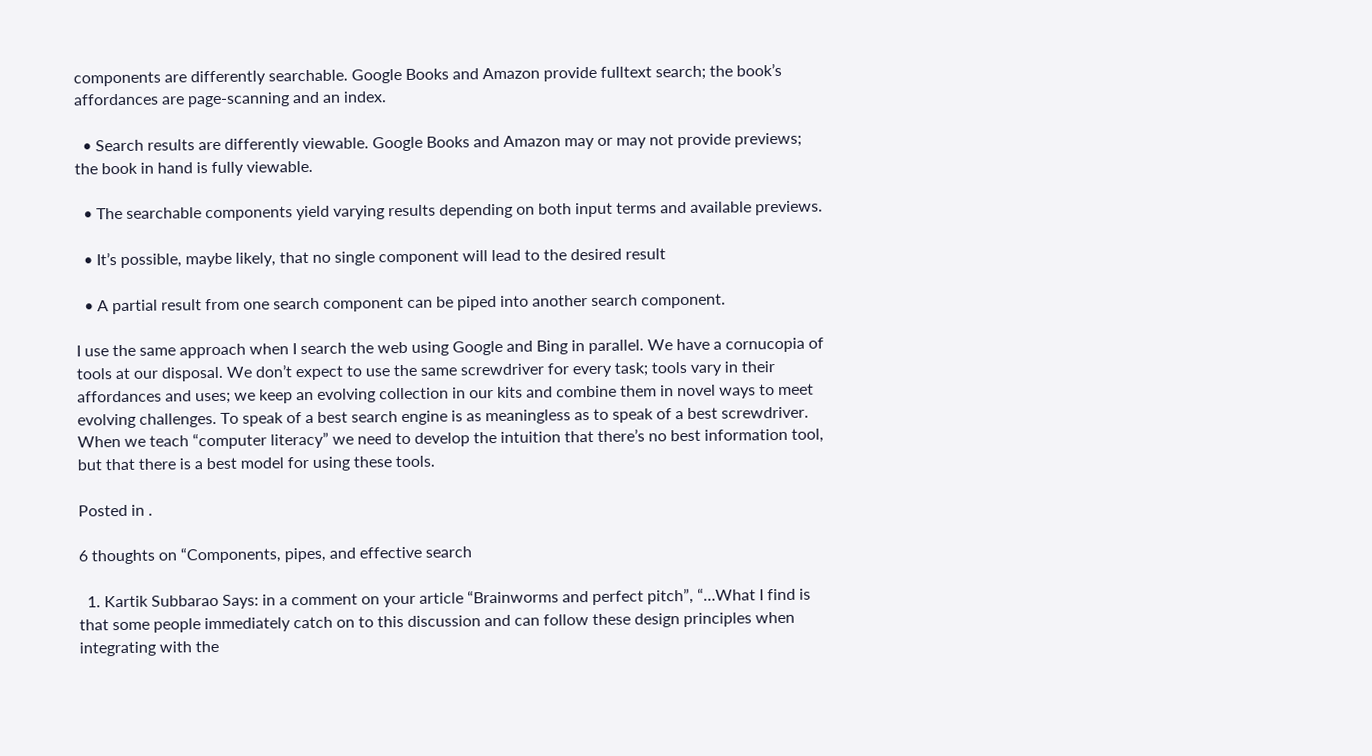components are differently searchable. Google Books and Amazon provide fulltext search; the book’s affordances are page-scanning and an index.

  • Search results are differently viewable. Google Books and Amazon may or may not provide previews; the book in hand is fully viewable.

  • The searchable components yield varying results depending on both input terms and available previews.

  • It’s possible, maybe likely, that no single component will lead to the desired result

  • A partial result from one search component can be piped into another search component.

I use the same approach when I search the web using Google and Bing in parallel. We have a cornucopia of tools at our disposal. We don’t expect to use the same screwdriver for every task; tools vary in their affordances and uses; we keep an evolving collection in our kits and combine them in novel ways to meet evolving challenges. To speak of a best search engine is as meaningless as to speak of a best screwdriver. When we teach “computer literacy” we need to develop the intuition that there’s no best information tool, but that there is a best model for using these tools.

Posted in .

6 thoughts on “Components, pipes, and effective search

  1. Kartik Subbarao Says: in a comment on your article “Brainworms and perfect pitch”, “…What I find is that some people immediately catch on to this discussion and can follow these design principles when integrating with the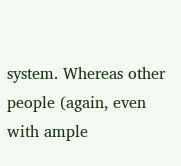system. Whereas other people (again, even with ample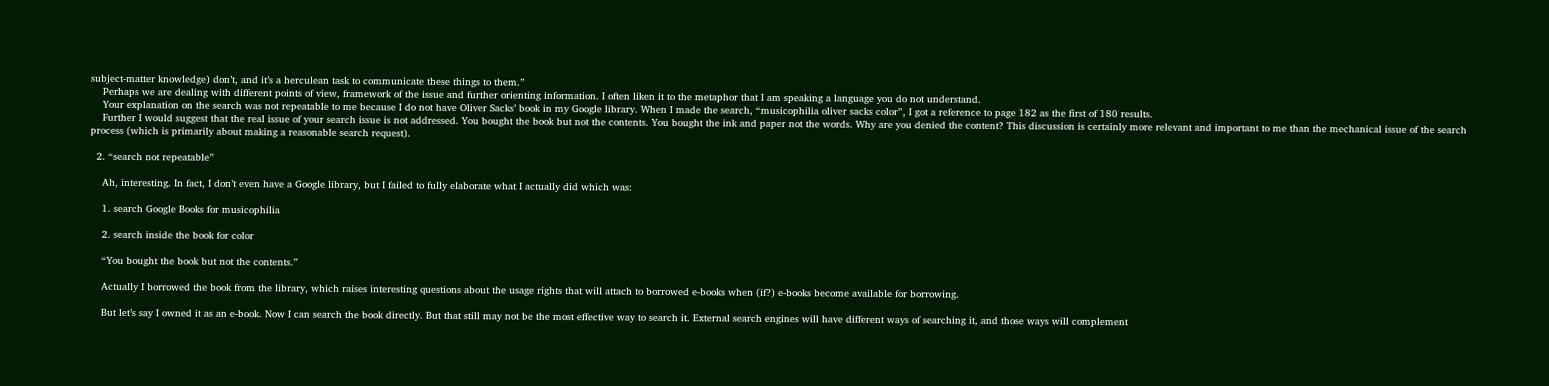subject-matter knowledge) don’t, and it’s a herculean task to communicate these things to them.”
    Perhaps we are dealing with different points of view, framework of the issue and further orienting information. I often liken it to the metaphor that I am speaking a language you do not understand.
    Your explanation on the search was not repeatable to me because I do not have Oliver Sacks’ book in my Google library. When I made the search, “musicophilia oliver sacks color”, I got a reference to page 182 as the first of 180 results.
    Further I would suggest that the real issue of your search issue is not addressed. You bought the book but not the contents. You bought the ink and paper not the words. Why are you denied the content? This discussion is certainly more relevant and important to me than the mechanical issue of the search process (which is primarily about making a reasonable search request).

  2. “search not repeatable”

    Ah, interesting. In fact, I don’t even have a Google library, but I failed to fully elaborate what I actually did which was:

    1. search Google Books for musicophilia

    2. search inside the book for color

    “You bought the book but not the contents.”

    Actually I borrowed the book from the library, which raises interesting questions about the usage rights that will attach to borrowed e-books when (if?) e-books become available for borrowing.

    But let’s say I owned it as an e-book. Now I can search the book directly. But that still may not be the most effective way to search it. External search engines will have different ways of searching it, and those ways will complement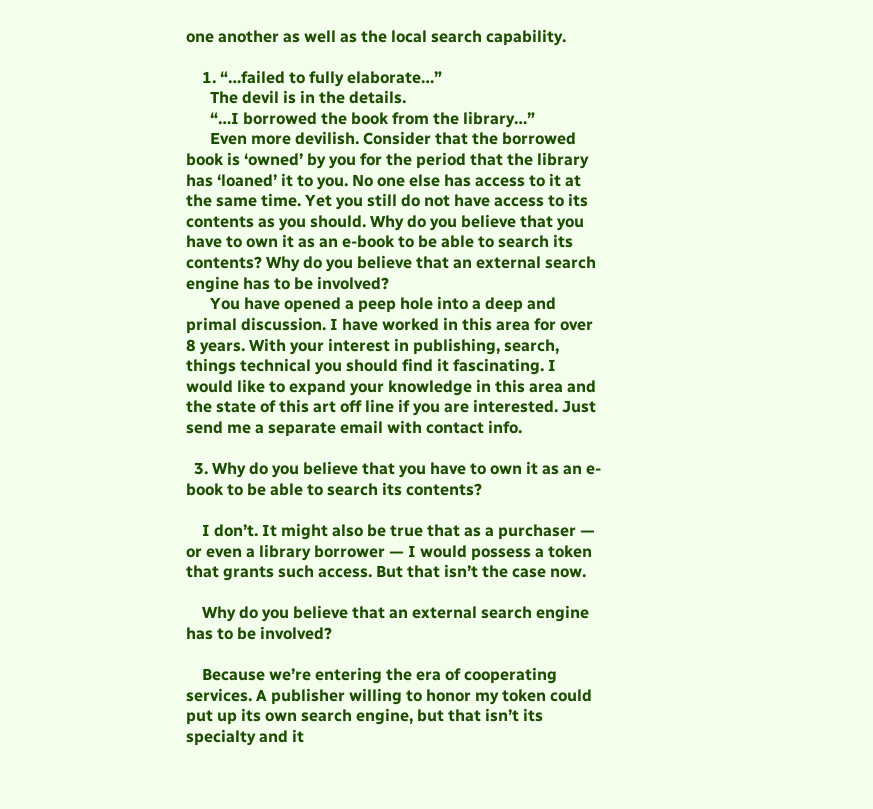one another as well as the local search capability.

    1. “…failed to fully elaborate…”
      The devil is in the details.
      “…I borrowed the book from the library…”
      Even more devilish. Consider that the borrowed book is ‘owned’ by you for the period that the library has ‘loaned’ it to you. No one else has access to it at the same time. Yet you still do not have access to its contents as you should. Why do you believe that you have to own it as an e-book to be able to search its contents? Why do you believe that an external search engine has to be involved?
      You have opened a peep hole into a deep and primal discussion. I have worked in this area for over 8 years. With your interest in publishing, search, things technical you should find it fascinating. I would like to expand your knowledge in this area and the state of this art off line if you are interested. Just send me a separate email with contact info.

  3. Why do you believe that you have to own it as an e-book to be able to search its contents?

    I don’t. It might also be true that as a purchaser — or even a library borrower — I would possess a token that grants such access. But that isn’t the case now.

    Why do you believe that an external search engine has to be involved?

    Because we’re entering the era of cooperating services. A publisher willing to honor my token could put up its own search engine, but that isn’t its specialty and it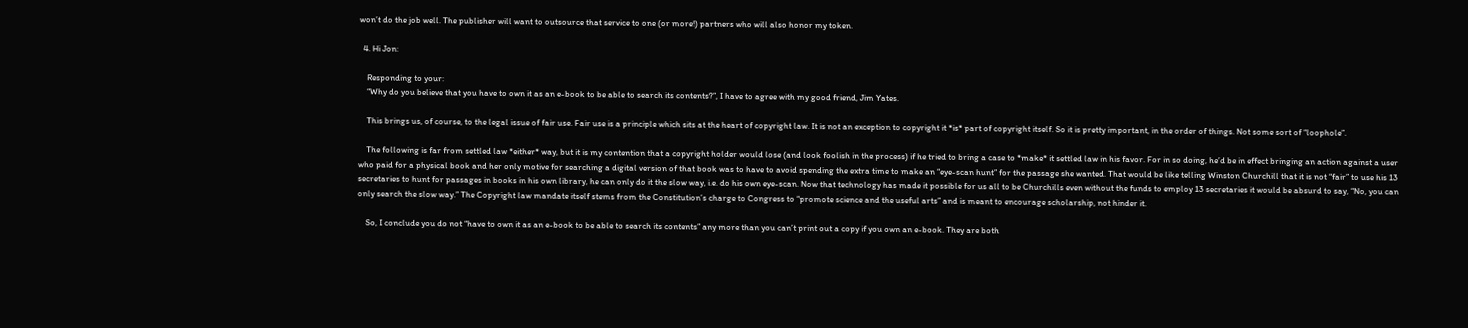won’t do the job well. The publisher will want to outsource that service to one (or more!) partners who will also honor my token.

  4. Hi Jon:

    Responding to your:
    “Why do you believe that you have to own it as an e-book to be able to search its contents?”, I have to agree with my good friend, Jim Yates.

    This brings us, of course, to the legal issue of fair use. Fair use is a principle which sits at the heart of copyright law. It is not an exception to copyright it *is* part of copyright itself. So it is pretty important, in the order of things. Not some sort of “loophole”.

    The following is far from settled law *either* way, but it is my contention that a copyright holder would lose (and look foolish in the process) if he tried to bring a case to *make* it settled law in his favor. For in so doing, he’d be in effect bringing an action against a user who paid for a physical book and her only motive for searching a digital version of that book was to have to avoid spending the extra time to make an “eye-scan hunt” for the passage she wanted. That would be like telling Winston Churchill that it is not “fair” to use his 13 secretaries to hunt for passages in books in his own library, he can only do it the slow way, i.e. do his own eye-scan. Now that technology has made it possible for us all to be Churchills even without the funds to employ 13 secretaries it would be absurd to say, “No, you can only search the slow way.” The Copyright law mandate itself stems from the Constitution’s charge to Congress to “promote science and the useful arts” and is meant to encourage scholarship, not hinder it.

    So, I conclude you do not “have to own it as an e-book to be able to search its contents” any more than you can’t print out a copy if you own an e-book. They are both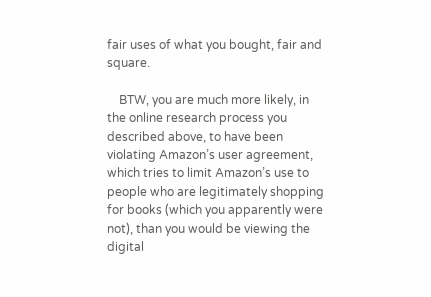fair uses of what you bought, fair and square.

    BTW, you are much more likely, in the online research process you described above, to have been violating Amazon’s user agreement, which tries to limit Amazon’s use to people who are legitimately shopping for books (which you apparently were not), than you would be viewing the digital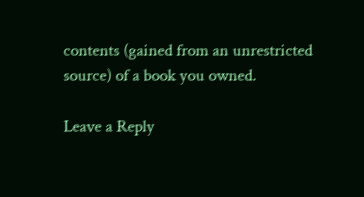contents (gained from an unrestricted source) of a book you owned.

Leave a Reply